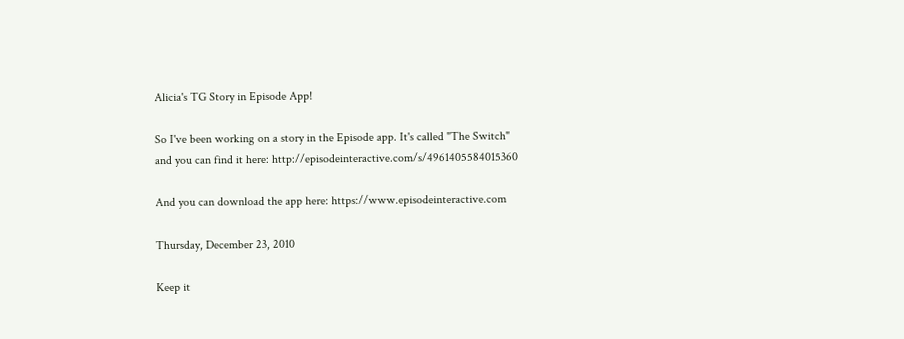Alicia's TG Story in Episode App!

So I've been working on a story in the Episode app. It's called "The Switch" and you can find it here: http://episodeinteractive.com/s/4961405584015360

And you can download the app here: https://www.episodeinteractive.com

Thursday, December 23, 2010

Keep it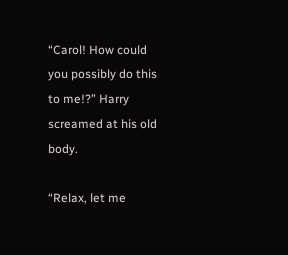“Carol! How could you possibly do this to me!?” Harry screamed at his old body.

“Relax, let me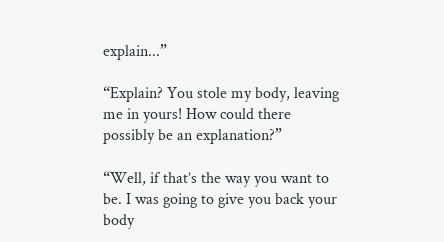explain...”

“Explain? You stole my body, leaving me in yours! How could there possibly be an explanation?”

“Well, if that’s the way you want to be. I was going to give you back your body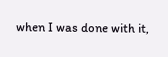when I was done with it,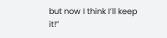but now I think I’ll keep it!”